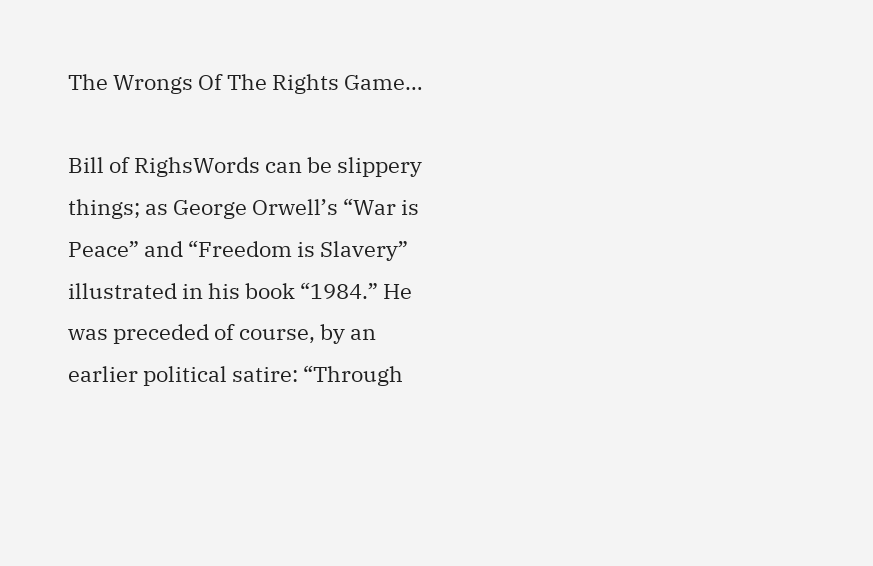The Wrongs Of The Rights Game…

Bill of RighsWords can be slippery things; as George Orwell’s “War is Peace” and “Freedom is Slavery” illustrated in his book “1984.” He was preceded of course, by an earlier political satire: “Through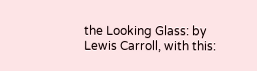the Looking Glass: by Lewis Carroll, with this: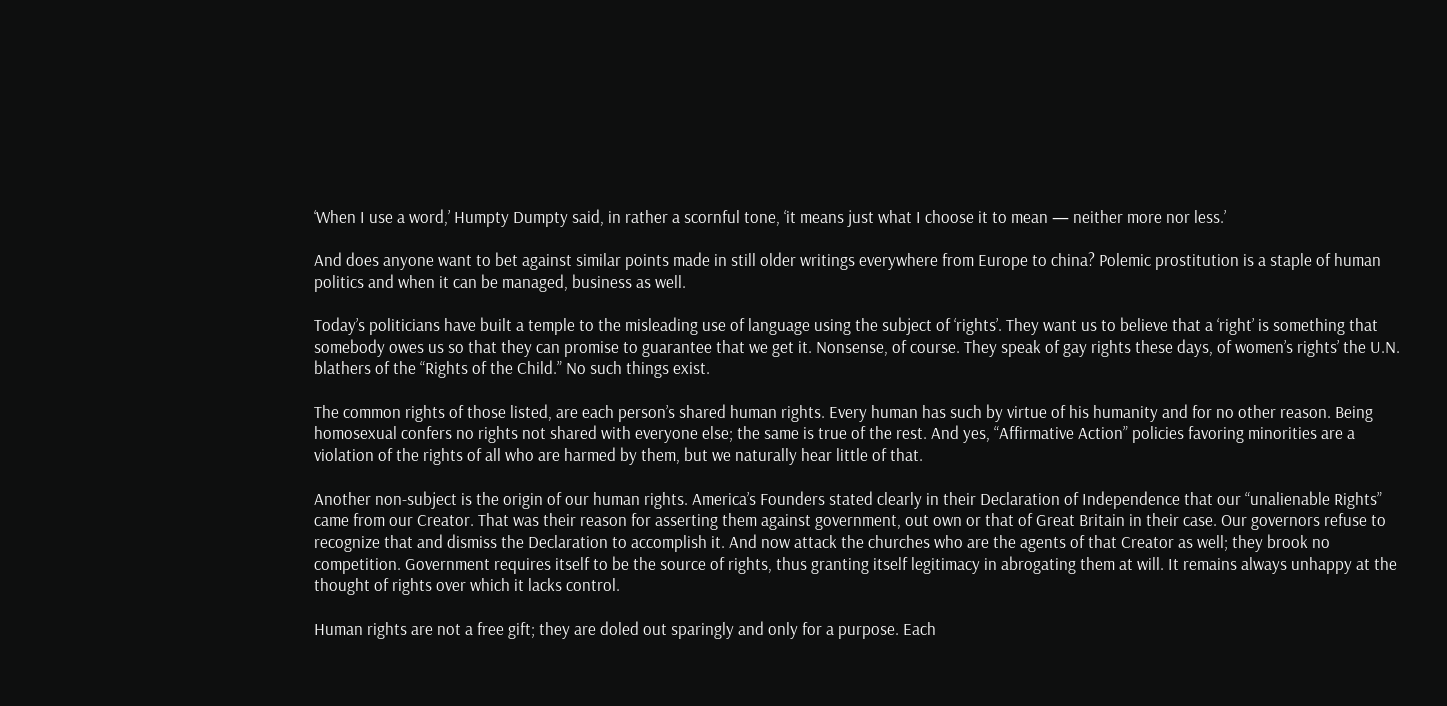‘When I use a word,’ Humpty Dumpty said, in rather a scornful tone, ‘it means just what I choose it to mean — neither more nor less.’

And does anyone want to bet against similar points made in still older writings everywhere from Europe to china? Polemic prostitution is a staple of human politics and when it can be managed, business as well.

Today’s politicians have built a temple to the misleading use of language using the subject of ‘rights’. They want us to believe that a ‘right’ is something that somebody owes us so that they can promise to guarantee that we get it. Nonsense, of course. They speak of gay rights these days, of women’s rights’ the U.N. blathers of the “Rights of the Child.” No such things exist.

The common rights of those listed, are each person’s shared human rights. Every human has such by virtue of his humanity and for no other reason. Being homosexual confers no rights not shared with everyone else; the same is true of the rest. And yes, “Affirmative Action” policies favoring minorities are a violation of the rights of all who are harmed by them, but we naturally hear little of that.

Another non-subject is the origin of our human rights. America’s Founders stated clearly in their Declaration of Independence that our “unalienable Rights” came from our Creator. That was their reason for asserting them against government, out own or that of Great Britain in their case. Our governors refuse to recognize that and dismiss the Declaration to accomplish it. And now attack the churches who are the agents of that Creator as well; they brook no competition. Government requires itself to be the source of rights, thus granting itself legitimacy in abrogating them at will. It remains always unhappy at the thought of rights over which it lacks control.

Human rights are not a free gift; they are doled out sparingly and only for a purpose. Each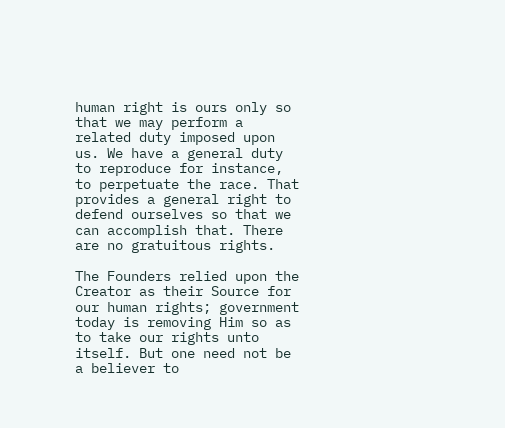human right is ours only so that we may perform a related duty imposed upon us. We have a general duty to reproduce for instance, to perpetuate the race. That provides a general right to defend ourselves so that we can accomplish that. There are no gratuitous rights.

The Founders relied upon the Creator as their Source for our human rights; government today is removing Him so as to take our rights unto itself. But one need not be a believer to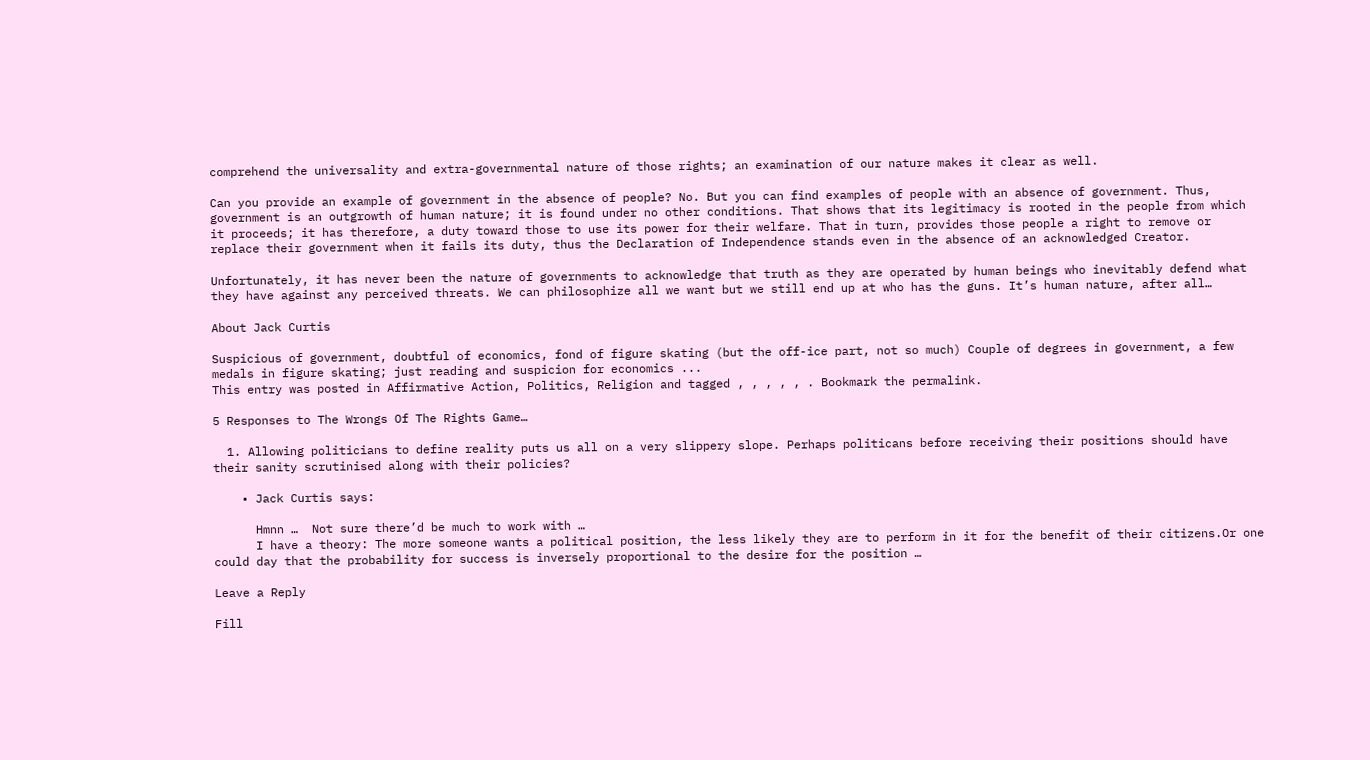comprehend the universality and extra-governmental nature of those rights; an examination of our nature makes it clear as well.

Can you provide an example of government in the absence of people? No. But you can find examples of people with an absence of government. Thus, government is an outgrowth of human nature; it is found under no other conditions. That shows that its legitimacy is rooted in the people from which it proceeds; it has therefore, a duty toward those to use its power for their welfare. That in turn, provides those people a right to remove or replace their government when it fails its duty, thus the Declaration of Independence stands even in the absence of an acknowledged Creator.

Unfortunately, it has never been the nature of governments to acknowledge that truth as they are operated by human beings who inevitably defend what they have against any perceived threats. We can philosophize all we want but we still end up at who has the guns. It’s human nature, after all…

About Jack Curtis

Suspicious of government, doubtful of economics, fond of figure skating (but the off-ice part, not so much) Couple of degrees in government, a few medals in figure skating; just reading and suspicion for economics ...
This entry was posted in Affirmative Action, Politics, Religion and tagged , , , , , . Bookmark the permalink.

5 Responses to The Wrongs Of The Rights Game…

  1. Allowing politicians to define reality puts us all on a very slippery slope. Perhaps politicans before receiving their positions should have their sanity scrutinised along with their policies?

    • Jack Curtis says:

      Hmnn …  Not sure there’d be much to work with …
      I have a theory: The more someone wants a political position, the less likely they are to perform in it for the benefit of their citizens.Or one could day that the probability for success is inversely proportional to the desire for the position …

Leave a Reply

Fill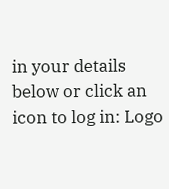in your details below or click an icon to log in: Logo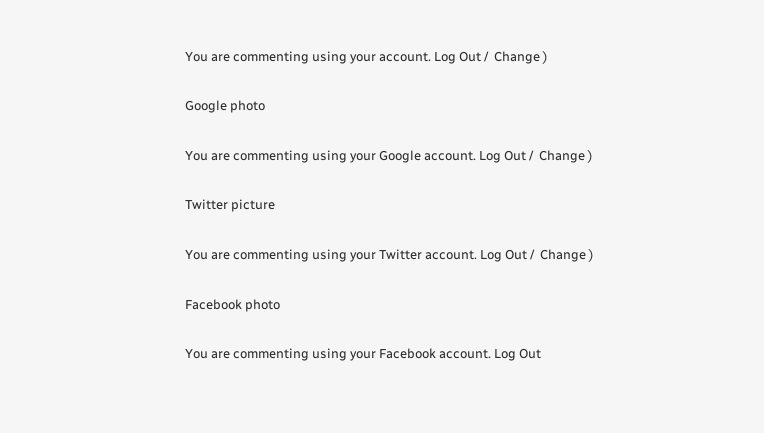You are commenting using your account. Log Out /  Change )

Google photo

You are commenting using your Google account. Log Out /  Change )

Twitter picture

You are commenting using your Twitter account. Log Out /  Change )

Facebook photo

You are commenting using your Facebook account. Log Out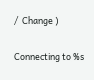/  Change )

Connecting to %s